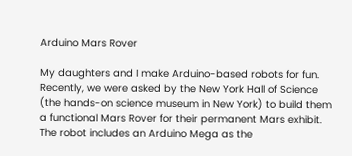Arduino Mars Rover

My daughters and I make Arduino-based robots for fun. Recently, we were asked by the New York Hall of Science (the hands-on science museum in New York) to build them a functional Mars Rover for their permanent Mars exhibit. The robot includes an Arduino Mega as the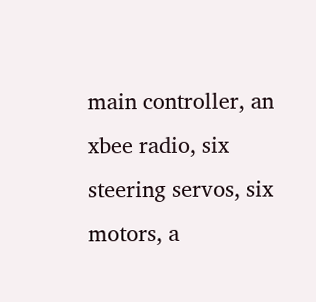main controller, an xbee radio, six steering servos, six motors, a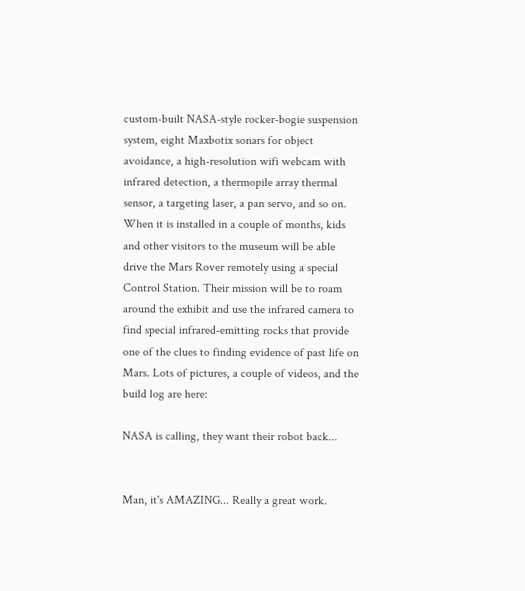custom-built NASA-style rocker-bogie suspension system, eight Maxbotix sonars for object avoidance, a high-resolution wifi webcam with infrared detection, a thermopile array thermal sensor, a targeting laser, a pan servo, and so on. When it is installed in a couple of months, kids and other visitors to the museum will be able drive the Mars Rover remotely using a special Control Station. Their mission will be to roam around the exhibit and use the infrared camera to find special infrared-emitting rocks that provide one of the clues to finding evidence of past life on Mars. Lots of pictures, a couple of videos, and the build log are here:

NASA is calling, they want their robot back...


Man, it's AMAZING... Really a great work.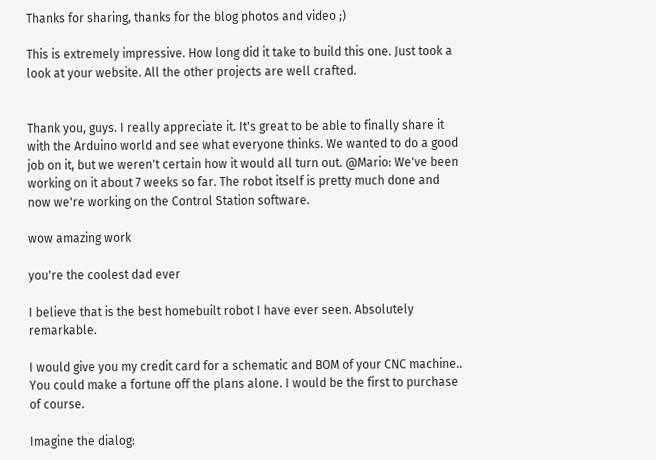Thanks for sharing, thanks for the blog photos and video ;)

This is extremely impressive. How long did it take to build this one. Just took a look at your website. All the other projects are well crafted.


Thank you, guys. I really appreciate it. It's great to be able to finally share it with the Arduino world and see what everyone thinks. We wanted to do a good job on it, but we weren't certain how it would all turn out. @Mario: We've been working on it about 7 weeks so far. The robot itself is pretty much done and now we're working on the Control Station software.

wow amazing work

you're the coolest dad ever

I believe that is the best homebuilt robot I have ever seen. Absolutely remarkable.

I would give you my credit card for a schematic and BOM of your CNC machine.. You could make a fortune off the plans alone. I would be the first to purchase of course.

Imagine the dialog: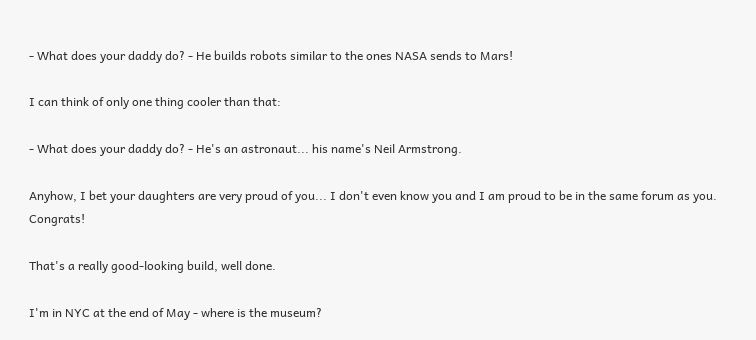- What does your daddy do? - He builds robots similar to the ones NASA sends to Mars!

I can think of only one thing cooler than that:

- What does your daddy do? - He's an astronaut... his name's Neil Armstrong.

Anyhow, I bet your daughters are very proud of you... I don't even know you and I am proud to be in the same forum as you. Congrats!

That's a really good-looking build, well done.

I'm in NYC at the end of May - where is the museum?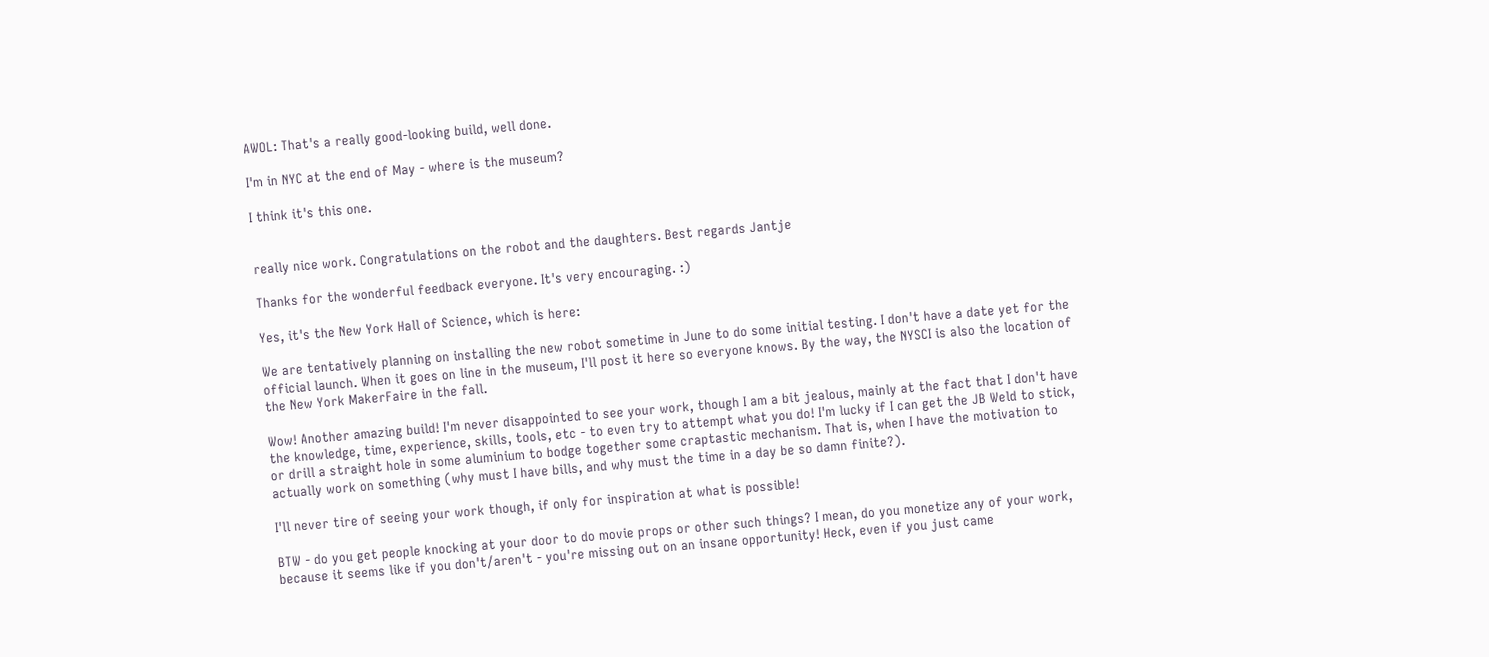AWOL: That's a really good-looking build, well done.

I'm in NYC at the end of May - where is the museum?

I think it's this one.


really nice work. Congratulations on the robot and the daughters. Best regards Jantje

Thanks for the wonderful feedback everyone. It's very encouraging. :)

Yes, it's the New York Hall of Science, which is here:

We are tentatively planning on installing the new robot sometime in June to do some initial testing. I don't have a date yet for the official launch. When it goes on line in the museum, I'll post it here so everyone knows. By the way, the NYSCI is also the location of the New York MakerFaire in the fall.

Wow! Another amazing build! I'm never disappointed to see your work, though I am a bit jealous, mainly at the fact that I don't have the knowledge, time, experience, skills, tools, etc - to even try to attempt what you do! I'm lucky if I can get the JB Weld to stick, or drill a straight hole in some aluminium to bodge together some craptastic mechanism. That is, when I have the motivation to actually work on something (why must I have bills, and why must the time in a day be so damn finite?).

I'll never tire of seeing your work though, if only for inspiration at what is possible!

BTW - do you get people knocking at your door to do movie props or other such things? I mean, do you monetize any of your work, because it seems like if you don't/aren't - you're missing out on an insane opportunity! Heck, even if you just came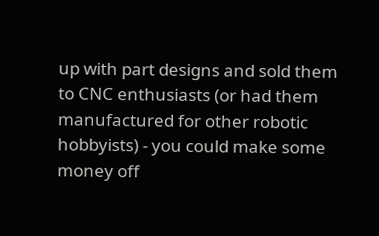up with part designs and sold them to CNC enthusiasts (or had them manufactured for other robotic hobbyists) - you could make some money off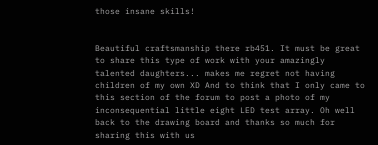those insane skills!


Beautiful craftsmanship there rb451. It must be great to share this type of work with your amazingly talented daughters... makes me regret not having children of my own XD And to think that I only came to this section of the forum to post a photo of my inconsequential little eight LED test array. Oh well back to the drawing board and thanks so much for sharing this with us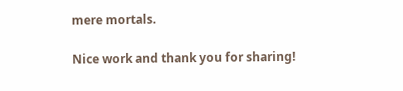mere mortals.

Nice work and thank you for sharing!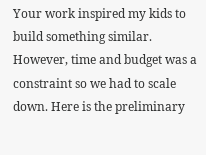Your work inspired my kids to build something similar. However, time and budget was a constraint so we had to scale down. Here is the preliminary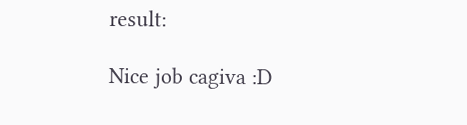result:

Nice job cagiva :D